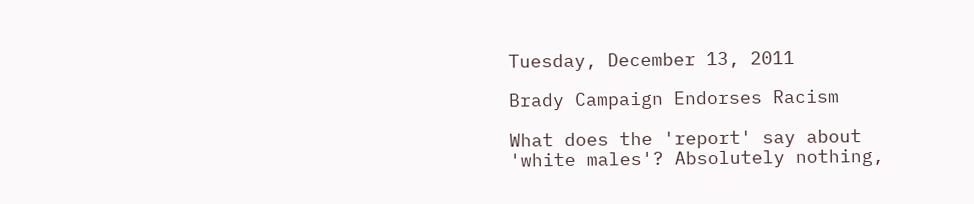Tuesday, December 13, 2011

Brady Campaign Endorses Racism

What does the 'report' say about 'white males'? Absolutely nothing,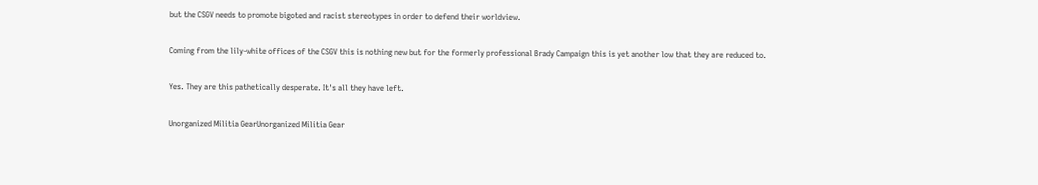but the CSGV needs to promote bigoted and racist stereotypes in order to defend their worldview.

Coming from the lily-white offices of the CSGV this is nothing new but for the formerly professional Brady Campaign this is yet another low that they are reduced to.

Yes. They are this pathetically desperate. It's all they have left.

Unorganized Militia GearUnorganized Militia Gear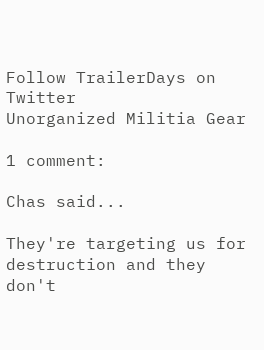Follow TrailerDays on Twitter
Unorganized Militia Gear

1 comment:

Chas said...

They're targeting us for destruction and they don't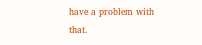have a problem with that.